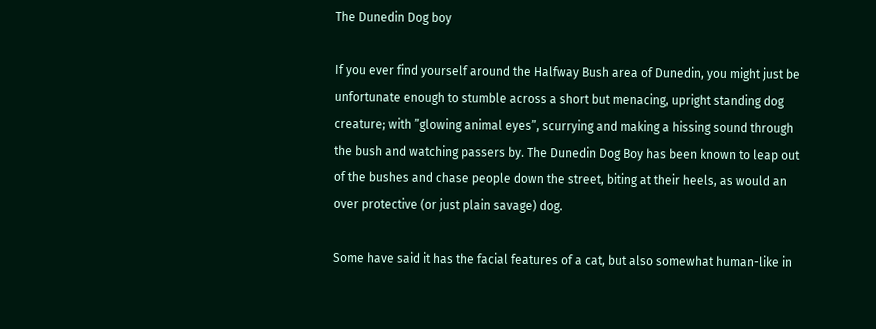The Dunedin Dog boy

If you ever find yourself around the Halfway Bush area of Dunedin, you might just be unfortunate enough to stumble across a short but menacing, upright standing dog creature; with ”glowing animal eyes”, scurrying and making a hissing sound through the bush and watching passers by. The Dunedin Dog Boy has been known to leap out of the bushes and chase people down the street, biting at their heels, as would an over protective (or just plain savage) dog.

Some have said it has the facial features of a cat, but also somewhat human-like in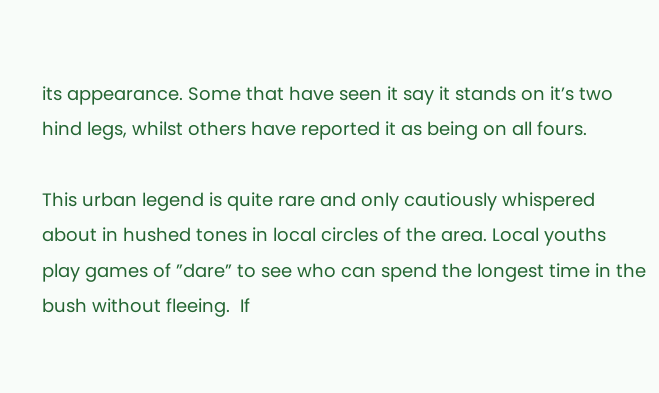its appearance. Some that have seen it say it stands on it’s two hind legs, whilst others have reported it as being on all fours.

This urban legend is quite rare and only cautiously whispered about in hushed tones in local circles of the area. Local youths play games of ”dare” to see who can spend the longest time in the bush without fleeing.  If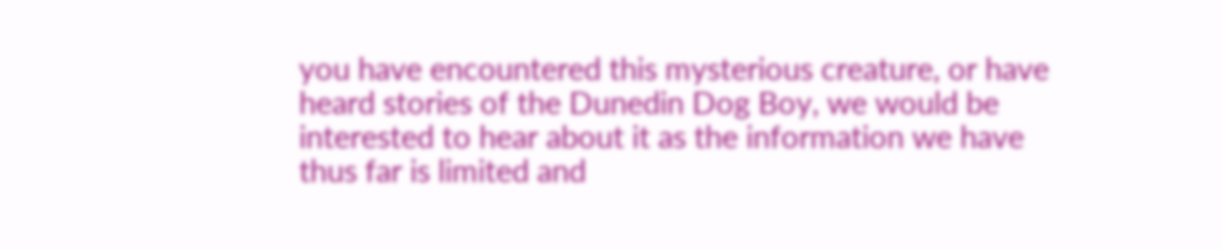you have encountered this mysterious creature, or have heard stories of the Dunedin Dog Boy, we would be interested to hear about it as the information we have thus far is limited and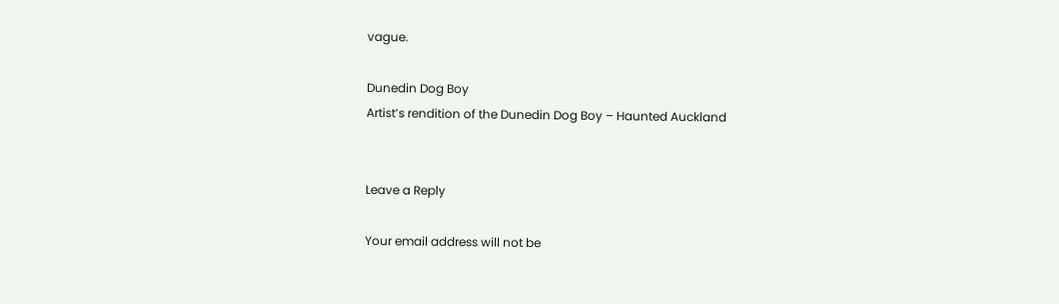vague.

Dunedin Dog Boy
Artist’s rendition of the Dunedin Dog Boy – Haunted Auckland


Leave a Reply

Your email address will not be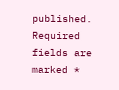published. Required fields are marked *